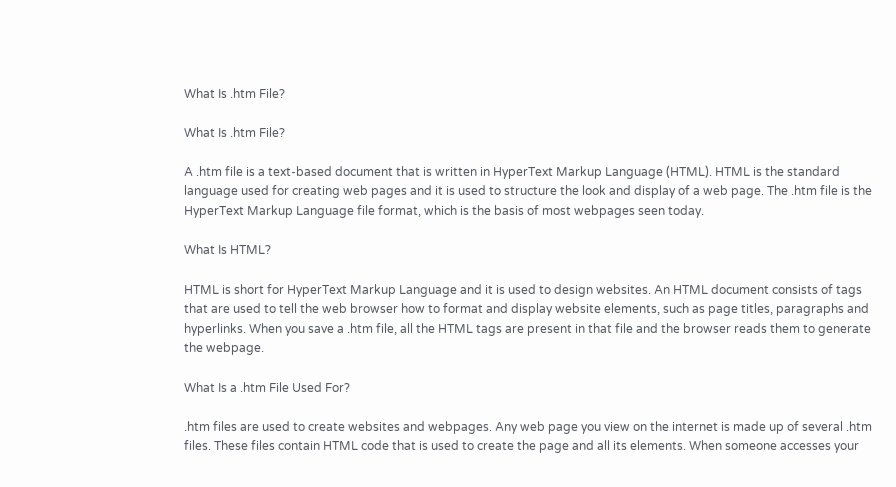What Is .htm File?

What Is .htm File?

A .htm file is a text-based document that is written in HyperText Markup Language (HTML). HTML is the standard language used for creating web pages and it is used to structure the look and display of a web page. The .htm file is the HyperText Markup Language file format, which is the basis of most webpages seen today.

What Is HTML?

HTML is short for HyperText Markup Language and it is used to design websites. An HTML document consists of tags that are used to tell the web browser how to format and display website elements, such as page titles, paragraphs and hyperlinks. When you save a .htm file, all the HTML tags are present in that file and the browser reads them to generate the webpage.

What Is a .htm File Used For?

.htm files are used to create websites and webpages. Any web page you view on the internet is made up of several .htm files. These files contain HTML code that is used to create the page and all its elements. When someone accesses your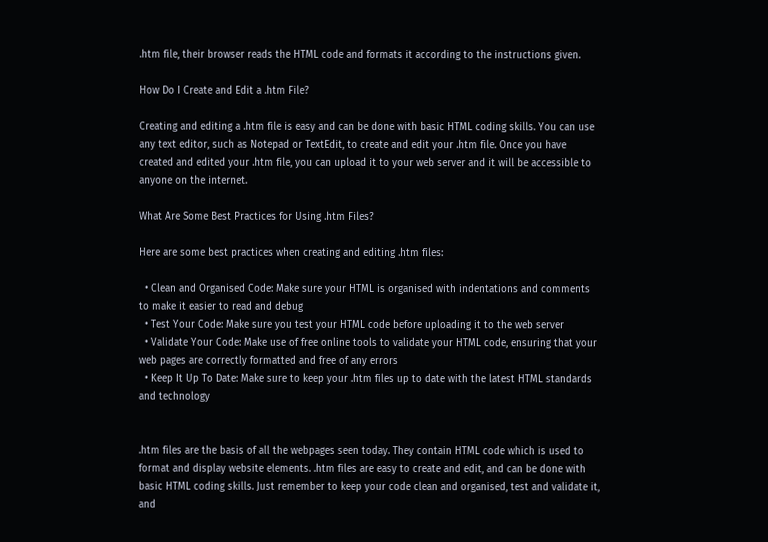.htm file, their browser reads the HTML code and formats it according to the instructions given.

How Do I Create and Edit a .htm File?

Creating and editing a .htm file is easy and can be done with basic HTML coding skills. You can use any text editor, such as Notepad or TextEdit, to create and edit your .htm file. Once you have created and edited your .htm file, you can upload it to your web server and it will be accessible to anyone on the internet.

What Are Some Best Practices for Using .htm Files?

Here are some best practices when creating and editing .htm files:

  • Clean and Organised Code: Make sure your HTML is organised with indentations and comments to make it easier to read and debug
  • Test Your Code: Make sure you test your HTML code before uploading it to the web server
  • Validate Your Code: Make use of free online tools to validate your HTML code, ensuring that your web pages are correctly formatted and free of any errors
  • Keep It Up To Date: Make sure to keep your .htm files up to date with the latest HTML standards and technology


.htm files are the basis of all the webpages seen today. They contain HTML code which is used to format and display website elements. .htm files are easy to create and edit, and can be done with basic HTML coding skills. Just remember to keep your code clean and organised, test and validate it, and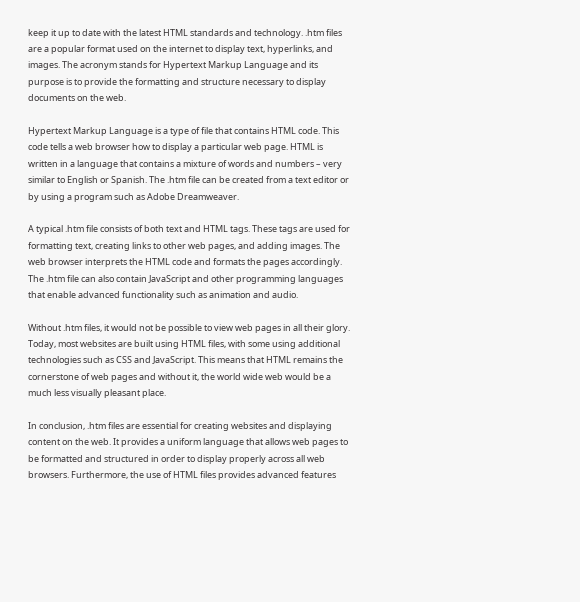keep it up to date with the latest HTML standards and technology. .htm files are a popular format used on the internet to display text, hyperlinks, and images. The acronym stands for Hypertext Markup Language and its purpose is to provide the formatting and structure necessary to display documents on the web.

Hypertext Markup Language is a type of file that contains HTML code. This code tells a web browser how to display a particular web page. HTML is written in a language that contains a mixture of words and numbers – very similar to English or Spanish. The .htm file can be created from a text editor or by using a program such as Adobe Dreamweaver.

A typical .htm file consists of both text and HTML tags. These tags are used for formatting text, creating links to other web pages, and adding images. The web browser interprets the HTML code and formats the pages accordingly. The .htm file can also contain JavaScript and other programming languages that enable advanced functionality such as animation and audio.

Without .htm files, it would not be possible to view web pages in all their glory. Today, most websites are built using HTML files, with some using additional technologies such as CSS and JavaScript. This means that HTML remains the cornerstone of web pages and without it, the world wide web would be a much less visually pleasant place.

In conclusion, .htm files are essential for creating websites and displaying content on the web. It provides a uniform language that allows web pages to be formatted and structured in order to display properly across all web browsers. Furthermore, the use of HTML files provides advanced features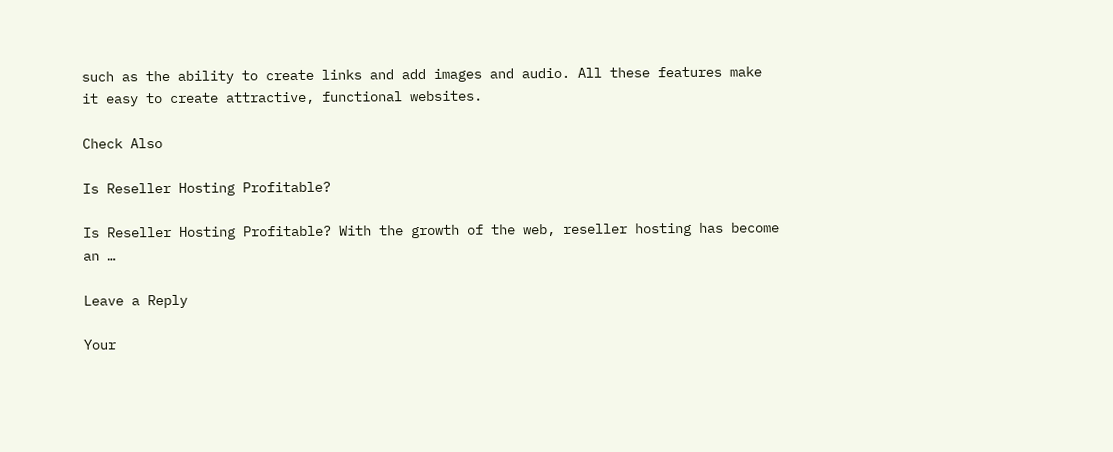such as the ability to create links and add images and audio. All these features make it easy to create attractive, functional websites.

Check Also

Is Reseller Hosting Profitable?

Is Reseller Hosting Profitable? With the growth of the web, reseller hosting has become an …

Leave a Reply

Your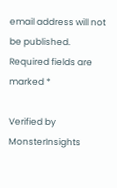email address will not be published. Required fields are marked *

Verified by MonsterInsights